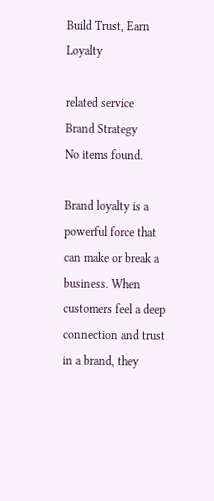Build Trust, Earn Loyalty

related service
Brand Strategy
No items found.

Brand loyalty is a powerful force that can make or break a business. When customers feel a deep connection and trust in a brand, they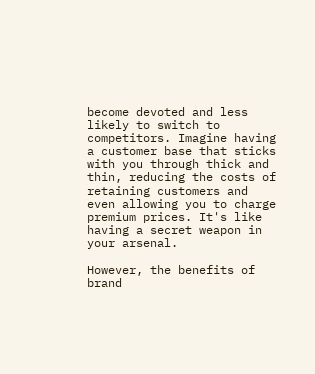become devoted and less likely to switch to competitors. Imagine having a customer base that sticks with you through thick and thin, reducing the costs of retaining customers and even allowing you to charge premium prices. It's like having a secret weapon in your arsenal.

However, the benefits of brand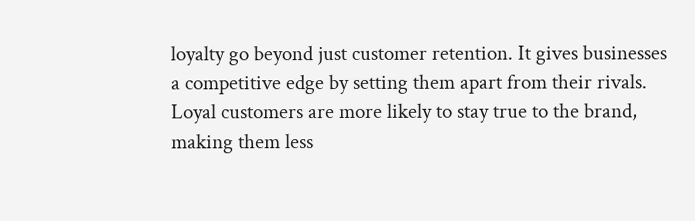loyalty go beyond just customer retention. It gives businesses a competitive edge by setting them apart from their rivals. Loyal customers are more likely to stay true to the brand, making them less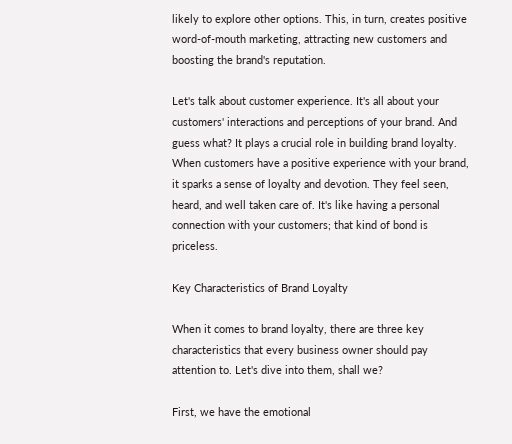likely to explore other options. This, in turn, creates positive word-of-mouth marketing, attracting new customers and boosting the brand's reputation.

Let's talk about customer experience. It's all about your customers' interactions and perceptions of your brand. And guess what? It plays a crucial role in building brand loyalty. When customers have a positive experience with your brand, it sparks a sense of loyalty and devotion. They feel seen, heard, and well taken care of. It's like having a personal connection with your customers; that kind of bond is priceless.

Key Characteristics of Brand Loyalty

When it comes to brand loyalty, there are three key characteristics that every business owner should pay attention to. Let's dive into them, shall we?

First, we have the emotional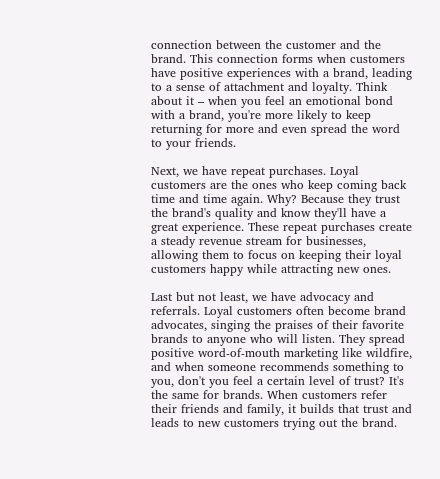connection between the customer and the brand. This connection forms when customers have positive experiences with a brand, leading to a sense of attachment and loyalty. Think about it – when you feel an emotional bond with a brand, you're more likely to keep returning for more and even spread the word to your friends.

Next, we have repeat purchases. Loyal customers are the ones who keep coming back time and time again. Why? Because they trust the brand's quality and know they'll have a great experience. These repeat purchases create a steady revenue stream for businesses, allowing them to focus on keeping their loyal customers happy while attracting new ones.

Last but not least, we have advocacy and referrals. Loyal customers often become brand advocates, singing the praises of their favorite brands to anyone who will listen. They spread positive word-of-mouth marketing like wildfire, and when someone recommends something to you, don't you feel a certain level of trust? It's the same for brands. When customers refer their friends and family, it builds that trust and leads to new customers trying out the brand.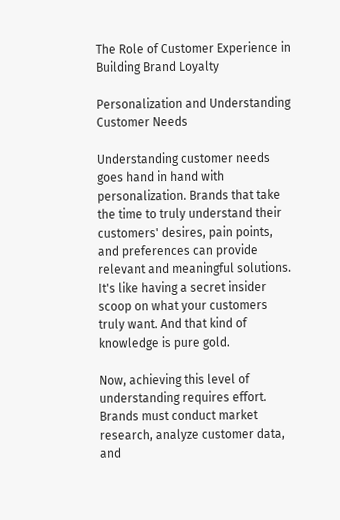The Role of Customer Experience in Building Brand Loyalty

Personalization and Understanding Customer Needs

Understanding customer needs goes hand in hand with personalization. Brands that take the time to truly understand their customers' desires, pain points, and preferences can provide relevant and meaningful solutions. It's like having a secret insider scoop on what your customers truly want. And that kind of knowledge is pure gold.

Now, achieving this level of understanding requires effort. Brands must conduct market research, analyze customer data, and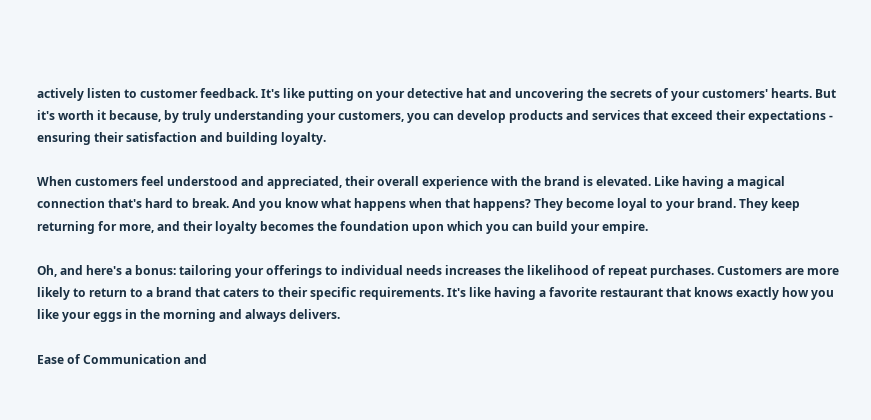actively listen to customer feedback. It's like putting on your detective hat and uncovering the secrets of your customers' hearts. But it's worth it because, by truly understanding your customers, you can develop products and services that exceed their expectations - ensuring their satisfaction and building loyalty.

When customers feel understood and appreciated, their overall experience with the brand is elevated. Like having a magical connection that's hard to break. And you know what happens when that happens? They become loyal to your brand. They keep returning for more, and their loyalty becomes the foundation upon which you can build your empire.

Oh, and here's a bonus: tailoring your offerings to individual needs increases the likelihood of repeat purchases. Customers are more likely to return to a brand that caters to their specific requirements. It's like having a favorite restaurant that knows exactly how you like your eggs in the morning and always delivers.

Ease of Communication and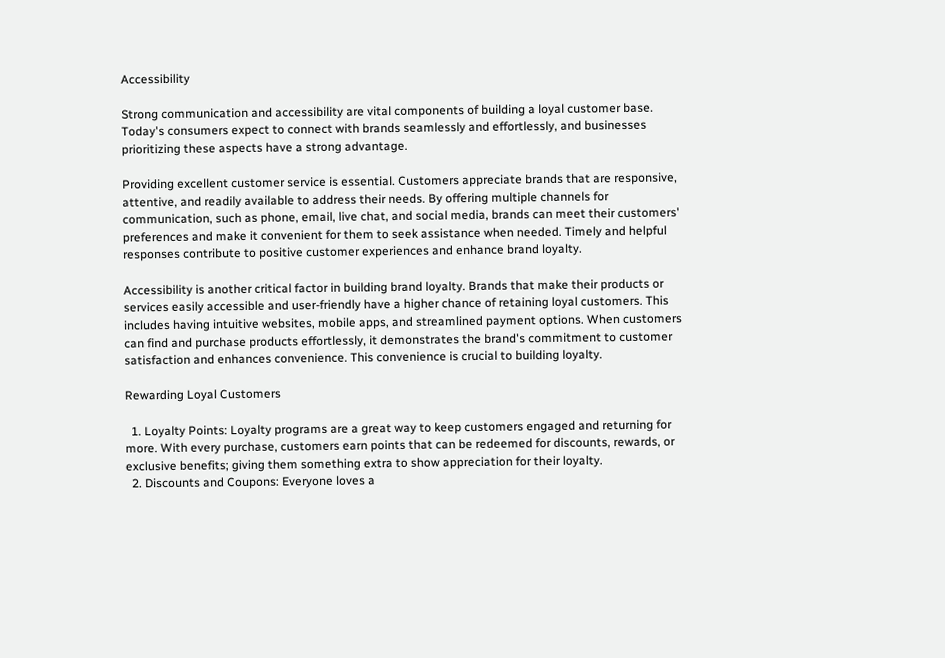Accessibility

Strong communication and accessibility are vital components of building a loyal customer base. Today's consumers expect to connect with brands seamlessly and effortlessly, and businesses prioritizing these aspects have a strong advantage.

Providing excellent customer service is essential. Customers appreciate brands that are responsive, attentive, and readily available to address their needs. By offering multiple channels for communication, such as phone, email, live chat, and social media, brands can meet their customers' preferences and make it convenient for them to seek assistance when needed. Timely and helpful responses contribute to positive customer experiences and enhance brand loyalty.

Accessibility is another critical factor in building brand loyalty. Brands that make their products or services easily accessible and user-friendly have a higher chance of retaining loyal customers. This includes having intuitive websites, mobile apps, and streamlined payment options. When customers can find and purchase products effortlessly, it demonstrates the brand's commitment to customer satisfaction and enhances convenience. This convenience is crucial to building loyalty.

Rewarding Loyal Customers

  1. Loyalty Points: Loyalty programs are a great way to keep customers engaged and returning for more. With every purchase, customers earn points that can be redeemed for discounts, rewards, or exclusive benefits; giving them something extra to show appreciation for their loyalty.
  2. Discounts and Coupons: Everyone loves a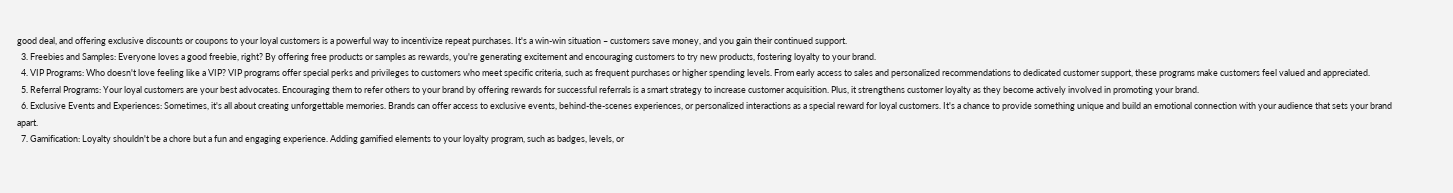good deal, and offering exclusive discounts or coupons to your loyal customers is a powerful way to incentivize repeat purchases. It's a win-win situation – customers save money, and you gain their continued support.
  3. Freebies and Samples: Everyone loves a good freebie, right? By offering free products or samples as rewards, you're generating excitement and encouraging customers to try new products, fostering loyalty to your brand.
  4. VIP Programs: Who doesn't love feeling like a VIP? VIP programs offer special perks and privileges to customers who meet specific criteria, such as frequent purchases or higher spending levels. From early access to sales and personalized recommendations to dedicated customer support, these programs make customers feel valued and appreciated.
  5. Referral Programs: Your loyal customers are your best advocates. Encouraging them to refer others to your brand by offering rewards for successful referrals is a smart strategy to increase customer acquisition. Plus, it strengthens customer loyalty as they become actively involved in promoting your brand.
  6. Exclusive Events and Experiences: Sometimes, it's all about creating unforgettable memories. Brands can offer access to exclusive events, behind-the-scenes experiences, or personalized interactions as a special reward for loyal customers. It's a chance to provide something unique and build an emotional connection with your audience that sets your brand apart.
  7. Gamification: Loyalty shouldn't be a chore but a fun and engaging experience. Adding gamified elements to your loyalty program, such as badges, levels, or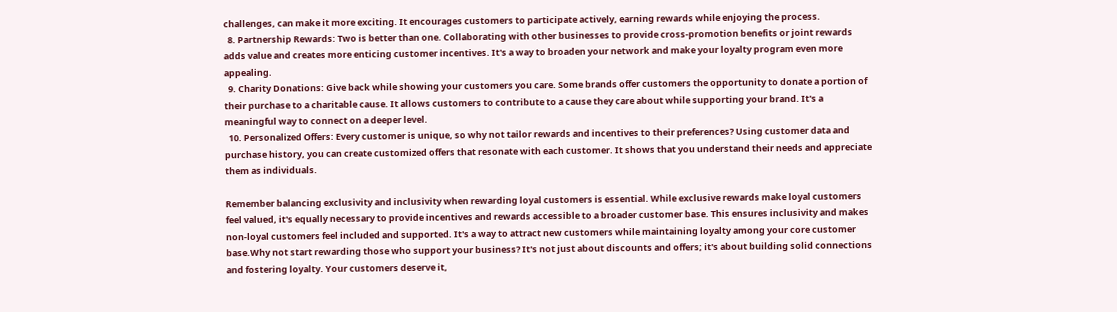challenges, can make it more exciting. It encourages customers to participate actively, earning rewards while enjoying the process.
  8. Partnership Rewards: Two is better than one. Collaborating with other businesses to provide cross-promotion benefits or joint rewards adds value and creates more enticing customer incentives. It's a way to broaden your network and make your loyalty program even more appealing.
  9. Charity Donations: Give back while showing your customers you care. Some brands offer customers the opportunity to donate a portion of their purchase to a charitable cause. It allows customers to contribute to a cause they care about while supporting your brand. It's a meaningful way to connect on a deeper level.
  10. Personalized Offers: Every customer is unique, so why not tailor rewards and incentives to their preferences? Using customer data and purchase history, you can create customized offers that resonate with each customer. It shows that you understand their needs and appreciate them as individuals.

Remember balancing exclusivity and inclusivity when rewarding loyal customers is essential. While exclusive rewards make loyal customers feel valued, it's equally necessary to provide incentives and rewards accessible to a broader customer base. This ensures inclusivity and makes non-loyal customers feel included and supported. It's a way to attract new customers while maintaining loyalty among your core customer base.Why not start rewarding those who support your business? It's not just about discounts and offers; it's about building solid connections and fostering loyalty. Your customers deserve it,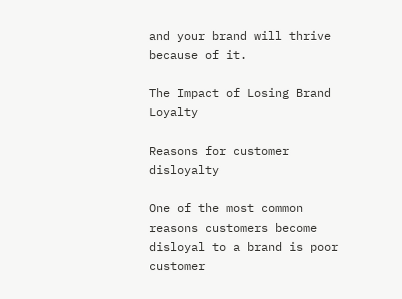and your brand will thrive because of it.

The Impact of Losing Brand Loyalty

Reasons for customer disloyalty

One of the most common reasons customers become disloyal to a brand is poor customer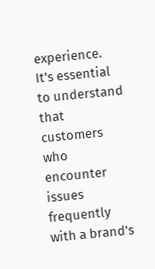experience. It's essential to understand that customers who encounter issues frequently with a brand's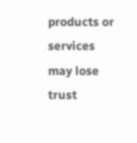products or services may lose trust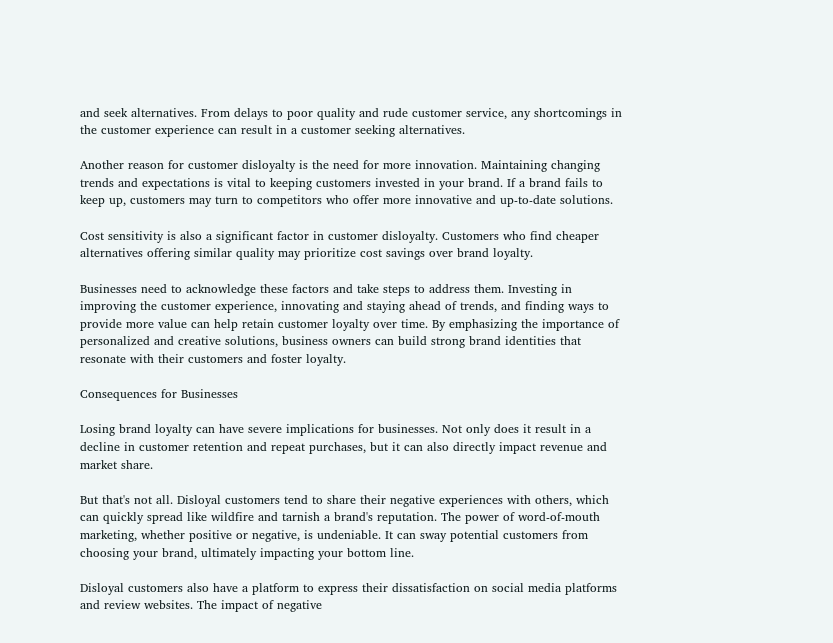and seek alternatives. From delays to poor quality and rude customer service, any shortcomings in the customer experience can result in a customer seeking alternatives.

Another reason for customer disloyalty is the need for more innovation. Maintaining changing trends and expectations is vital to keeping customers invested in your brand. If a brand fails to keep up, customers may turn to competitors who offer more innovative and up-to-date solutions.

Cost sensitivity is also a significant factor in customer disloyalty. Customers who find cheaper alternatives offering similar quality may prioritize cost savings over brand loyalty.

Businesses need to acknowledge these factors and take steps to address them. Investing in improving the customer experience, innovating and staying ahead of trends, and finding ways to provide more value can help retain customer loyalty over time. By emphasizing the importance of personalized and creative solutions, business owners can build strong brand identities that resonate with their customers and foster loyalty.

Consequences for Businesses

Losing brand loyalty can have severe implications for businesses. Not only does it result in a decline in customer retention and repeat purchases, but it can also directly impact revenue and market share.

But that's not all. Disloyal customers tend to share their negative experiences with others, which can quickly spread like wildfire and tarnish a brand's reputation. The power of word-of-mouth marketing, whether positive or negative, is undeniable. It can sway potential customers from choosing your brand, ultimately impacting your bottom line.

Disloyal customers also have a platform to express their dissatisfaction on social media platforms and review websites. The impact of negative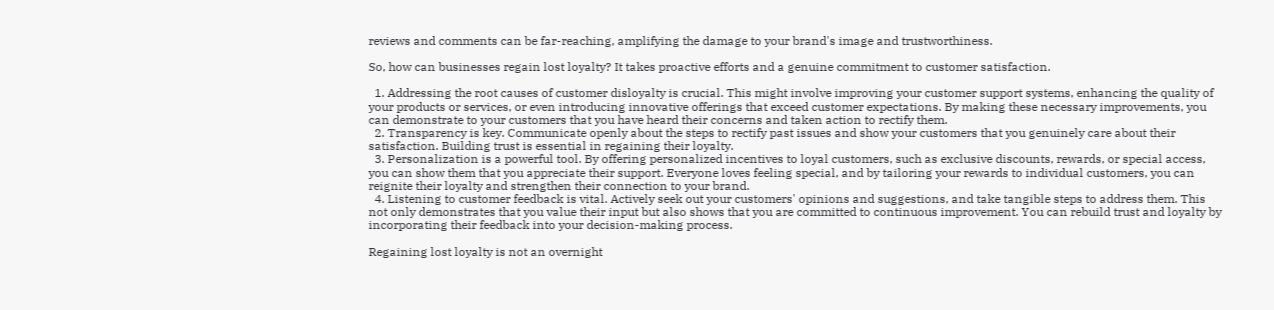reviews and comments can be far-reaching, amplifying the damage to your brand's image and trustworthiness.

So, how can businesses regain lost loyalty? It takes proactive efforts and a genuine commitment to customer satisfaction.

  1. Addressing the root causes of customer disloyalty is crucial. This might involve improving your customer support systems, enhancing the quality of your products or services, or even introducing innovative offerings that exceed customer expectations. By making these necessary improvements, you can demonstrate to your customers that you have heard their concerns and taken action to rectify them.
  2. Transparency is key. Communicate openly about the steps to rectify past issues and show your customers that you genuinely care about their satisfaction. Building trust is essential in regaining their loyalty.
  3. Personalization is a powerful tool. By offering personalized incentives to loyal customers, such as exclusive discounts, rewards, or special access, you can show them that you appreciate their support. Everyone loves feeling special, and by tailoring your rewards to individual customers, you can reignite their loyalty and strengthen their connection to your brand.
  4. Listening to customer feedback is vital. Actively seek out your customers' opinions and suggestions, and take tangible steps to address them. This not only demonstrates that you value their input but also shows that you are committed to continuous improvement. You can rebuild trust and loyalty by incorporating their feedback into your decision-making process.

Regaining lost loyalty is not an overnight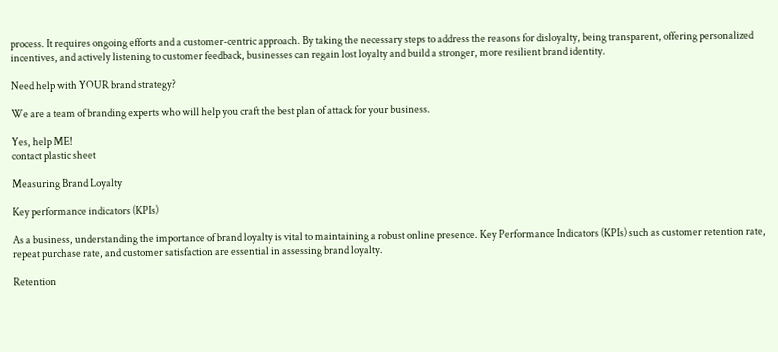process. It requires ongoing efforts and a customer-centric approach. By taking the necessary steps to address the reasons for disloyalty, being transparent, offering personalized incentives, and actively listening to customer feedback, businesses can regain lost loyalty and build a stronger, more resilient brand identity.

Need help with YOUR brand strategy?

We are a team of branding experts who will help you craft the best plan of attack for your business.

Yes, help ME!
contact plastic sheet

Measuring Brand Loyalty

Key performance indicators (KPIs)

As a business, understanding the importance of brand loyalty is vital to maintaining a robust online presence. Key Performance Indicators (KPIs) such as customer retention rate, repeat purchase rate, and customer satisfaction are essential in assessing brand loyalty.

Retention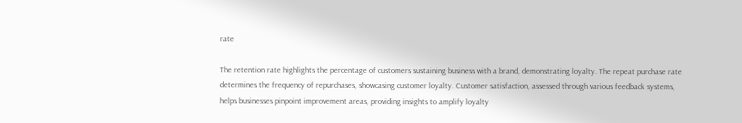rate

The retention rate highlights the percentage of customers sustaining business with a brand, demonstrating loyalty. The repeat purchase rate determines the frequency of repurchases, showcasing customer loyalty. Customer satisfaction, assessed through various feedback systems, helps businesses pinpoint improvement areas, providing insights to amplify loyalty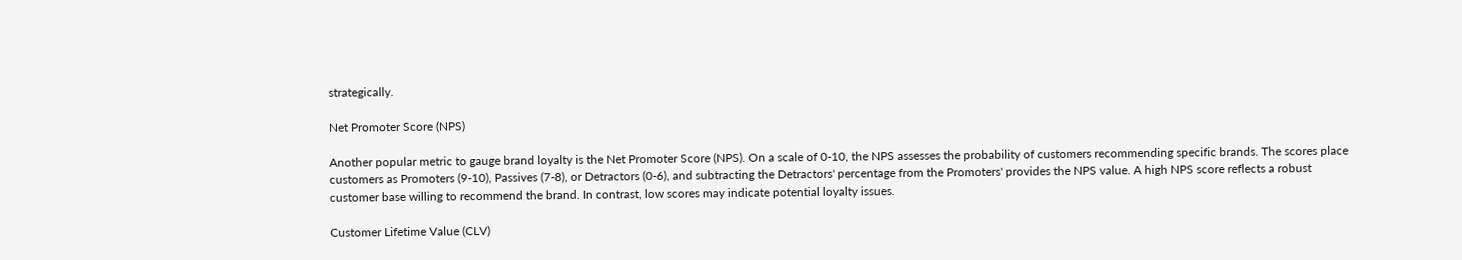strategically.

Net Promoter Score (NPS)

Another popular metric to gauge brand loyalty is the Net Promoter Score (NPS). On a scale of 0-10, the NPS assesses the probability of customers recommending specific brands. The scores place customers as Promoters (9-10), Passives (7-8), or Detractors (0-6), and subtracting the Detractors' percentage from the Promoters' provides the NPS value. A high NPS score reflects a robust customer base willing to recommend the brand. In contrast, low scores may indicate potential loyalty issues.

Customer Lifetime Value (CLV)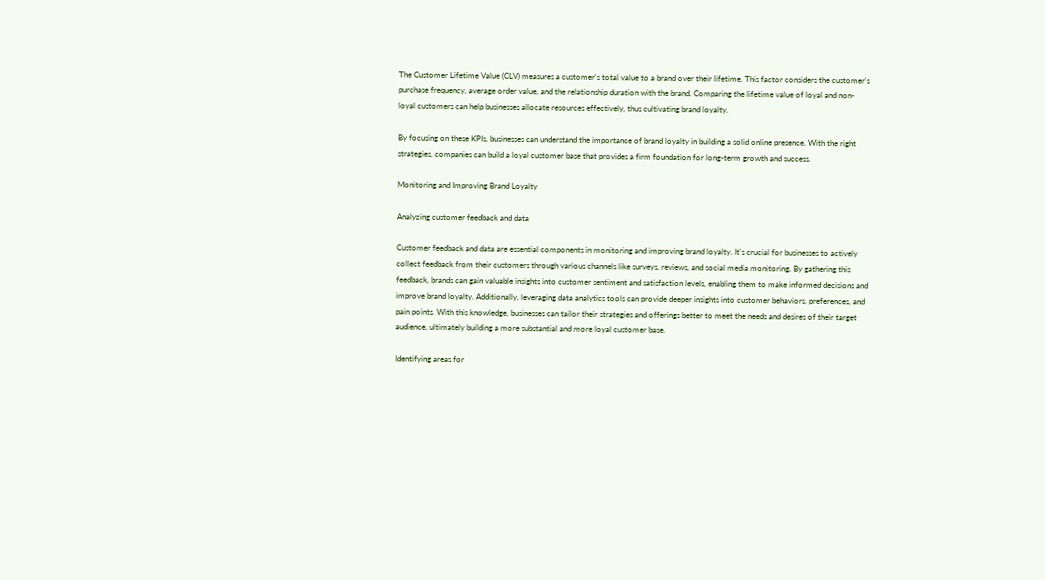The Customer Lifetime Value (CLV) measures a customer's total value to a brand over their lifetime. This factor considers the customer's purchase frequency, average order value, and the relationship duration with the brand. Comparing the lifetime value of loyal and non-loyal customers can help businesses allocate resources effectively, thus cultivating brand loyalty.

By focusing on these KPIs, businesses can understand the importance of brand loyalty in building a solid online presence. With the right strategies, companies can build a loyal customer base that provides a firm foundation for long-term growth and success.

Monitoring and Improving Brand Loyalty

Analyzing customer feedback and data

Customer feedback and data are essential components in monitoring and improving brand loyalty. It's crucial for businesses to actively collect feedback from their customers through various channels like surveys, reviews, and social media monitoring. By gathering this feedback, brands can gain valuable insights into customer sentiment and satisfaction levels, enabling them to make informed decisions and improve brand loyalty. Additionally, leveraging data analytics tools can provide deeper insights into customer behaviors, preferences, and pain points. With this knowledge, businesses can tailor their strategies and offerings better to meet the needs and desires of their target audience, ultimately building a more substantial and more loyal customer base.

Identifying areas for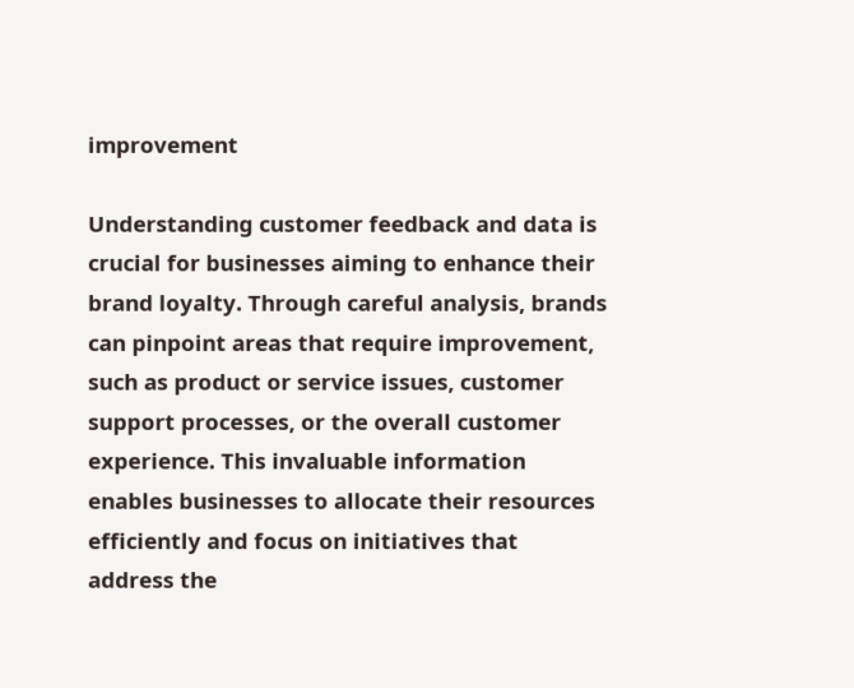improvement

Understanding customer feedback and data is crucial for businesses aiming to enhance their brand loyalty. Through careful analysis, brands can pinpoint areas that require improvement, such as product or service issues, customer support processes, or the overall customer experience. This invaluable information enables businesses to allocate their resources efficiently and focus on initiatives that address the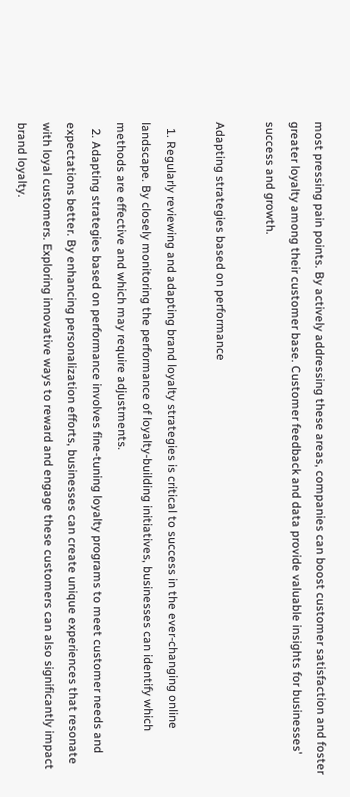most pressing pain points. By actively addressing these areas, companies can boost customer satisfaction and foster greater loyalty among their customer base. Customer feedback and data provide valuable insights for businesses' success and growth.

Adapting strategies based on performance

  1. Regularly reviewing and adapting brand loyalty strategies is critical to success in the ever-changing online landscape. By closely monitoring the performance of loyalty-building initiatives, businesses can identify which methods are effective and which may require adjustments.
  2. Adapting strategies based on performance involves fine-tuning loyalty programs to meet customer needs and expectations better. By enhancing personalization efforts, businesses can create unique experiences that resonate with loyal customers. Exploring innovative ways to reward and engage these customers can also significantly impact brand loyalty.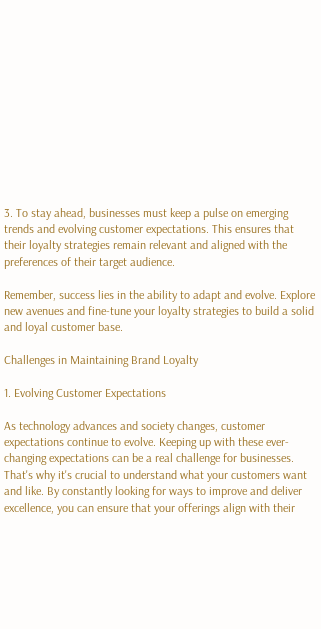3. To stay ahead, businesses must keep a pulse on emerging trends and evolving customer expectations. This ensures that their loyalty strategies remain relevant and aligned with the preferences of their target audience.

Remember, success lies in the ability to adapt and evolve. Explore new avenues and fine-tune your loyalty strategies to build a solid and loyal customer base.

Challenges in Maintaining Brand Loyalty

1. Evolving Customer Expectations

As technology advances and society changes, customer expectations continue to evolve. Keeping up with these ever-changing expectations can be a real challenge for businesses. That's why it's crucial to understand what your customers want and like. By constantly looking for ways to improve and deliver excellence, you can ensure that your offerings align with their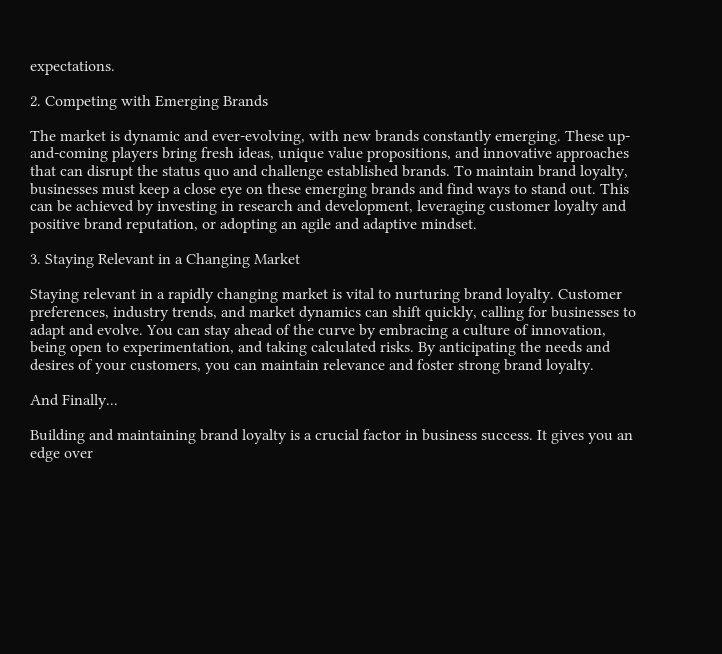expectations.

2. Competing with Emerging Brands

The market is dynamic and ever-evolving, with new brands constantly emerging. These up-and-coming players bring fresh ideas, unique value propositions, and innovative approaches that can disrupt the status quo and challenge established brands. To maintain brand loyalty, businesses must keep a close eye on these emerging brands and find ways to stand out. This can be achieved by investing in research and development, leveraging customer loyalty and positive brand reputation, or adopting an agile and adaptive mindset.

3. Staying Relevant in a Changing Market

Staying relevant in a rapidly changing market is vital to nurturing brand loyalty. Customer preferences, industry trends, and market dynamics can shift quickly, calling for businesses to adapt and evolve. You can stay ahead of the curve by embracing a culture of innovation, being open to experimentation, and taking calculated risks. By anticipating the needs and desires of your customers, you can maintain relevance and foster strong brand loyalty.

And Finally...

Building and maintaining brand loyalty is a crucial factor in business success. It gives you an edge over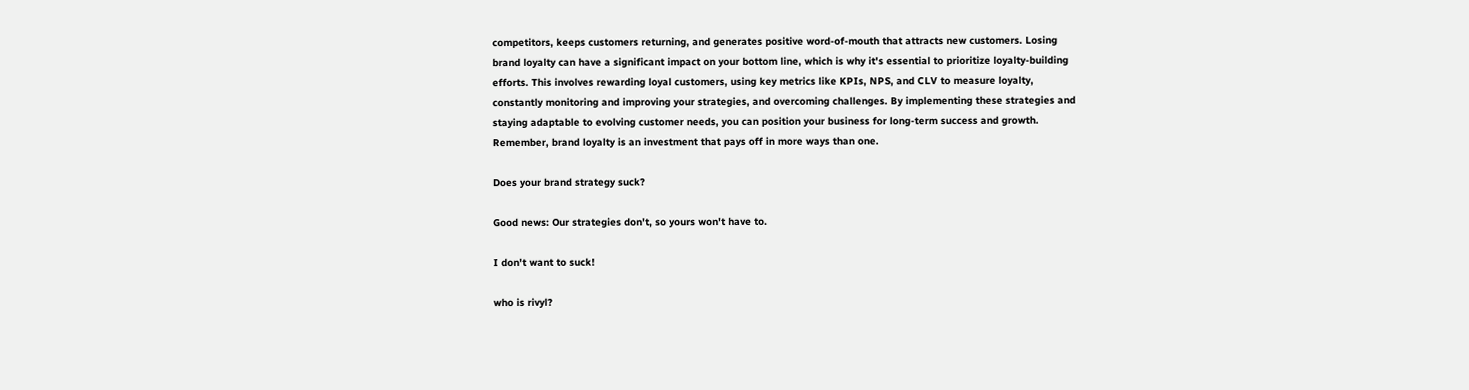competitors, keeps customers returning, and generates positive word-of-mouth that attracts new customers. Losing brand loyalty can have a significant impact on your bottom line, which is why it's essential to prioritize loyalty-building efforts. This involves rewarding loyal customers, using key metrics like KPIs, NPS, and CLV to measure loyalty, constantly monitoring and improving your strategies, and overcoming challenges. By implementing these strategies and staying adaptable to evolving customer needs, you can position your business for long-term success and growth. Remember, brand loyalty is an investment that pays off in more ways than one.

Does your brand strategy suck?

Good news: Our strategies don't, so yours won't have to.

I don't want to suck!

who is rivyl?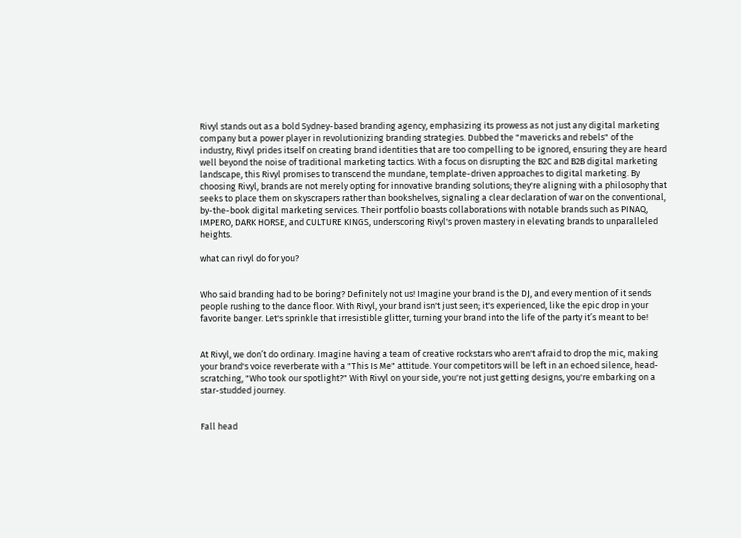Rivyl stands out as a bold Sydney-based branding agency, emphasizing its prowess as not just any digital marketing company but a power player in revolutionizing branding strategies. Dubbed the "mavericks and rebels" of the industry, Rivyl prides itself on creating brand identities that are too compelling to be ignored, ensuring they are heard well beyond the noise of traditional marketing tactics. With a focus on disrupting the B2C and B2B digital marketing landscape, this Rivyl promises to transcend the mundane, template-driven approaches to digital marketing. By choosing Rivyl, brands are not merely opting for innovative branding solutions; they're aligning with a philosophy that seeks to place them on skyscrapers rather than bookshelves, signaling a clear declaration of war on the conventional, by-the-book digital marketing services. Their portfolio boasts collaborations with notable brands such as PINAQ, IMPERO, DARK HORSE, and CULTURE KINGS, underscoring Rivyl's proven mastery in elevating brands to unparalleled heights.

what can rivyl do for you?


Who said branding had to be boring? Definitely not us! Imagine your brand is the DJ, and every mention of it sends people rushing to the dance floor. With Rivyl, your brand isn't just seen; it's experienced, like the epic drop in your favorite banger. Let's sprinkle that irresistible glitter, turning your brand into the life of the party it’s meant to be!


At Rivyl, we don’t do ordinary. Imagine having a team of creative rockstars who aren't afraid to drop the mic, making your brand's voice reverberate with a "This Is Me" attitude. Your competitors will be left in an echoed silence, head-scratching, "Who took our spotlight?" With Rivyl on your side, you're not just getting designs, you're embarking on a star-studded journey.


Fall head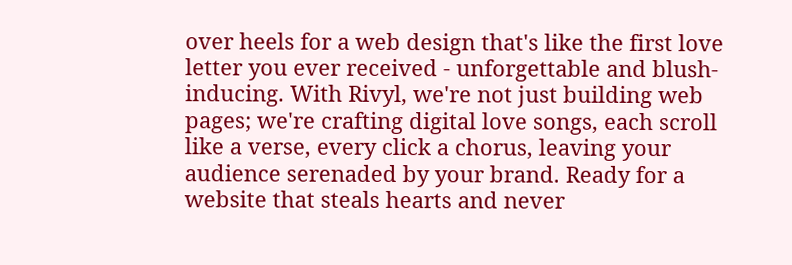over heels for a web design that's like the first love letter you ever received - unforgettable and blush-inducing. With Rivyl, we're not just building web pages; we're crafting digital love songs, each scroll like a verse, every click a chorus, leaving your audience serenaded by your brand. Ready for a website that steals hearts and never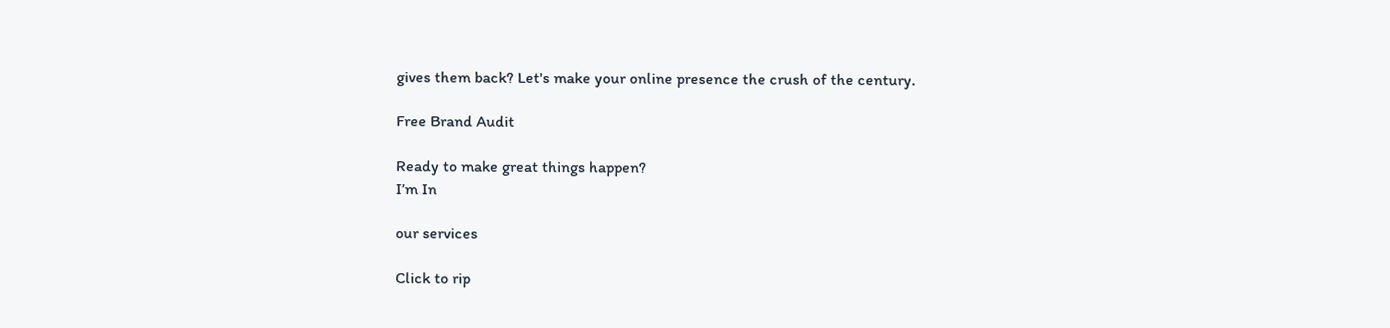gives them back? Let's make your online presence the crush of the century.

Free Brand Audit

Ready to make great things happen?
I’m In

our services

Click to rip